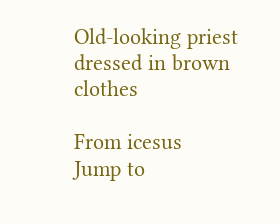Old-looking priest dressed in brown clothes

From icesus
Jump to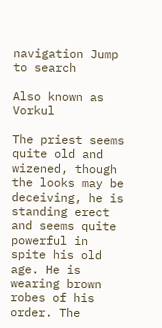navigation Jump to search

Also known as Vorkul

The priest seems quite old and wizened, though the looks may be deceiving, he is standing erect and seems quite powerful in spite his old age. He is wearing brown robes of his order. The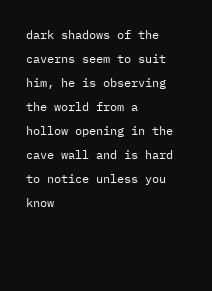dark shadows of the caverns seem to suit him, he is observing the world from a hollow opening in the cave wall and is hard to notice unless you know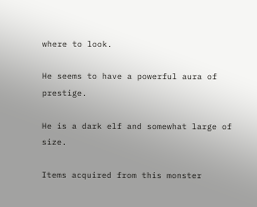where to look.

He seems to have a powerful aura of prestige.

He is a dark elf and somewhat large of size.

Items acquired from this monster